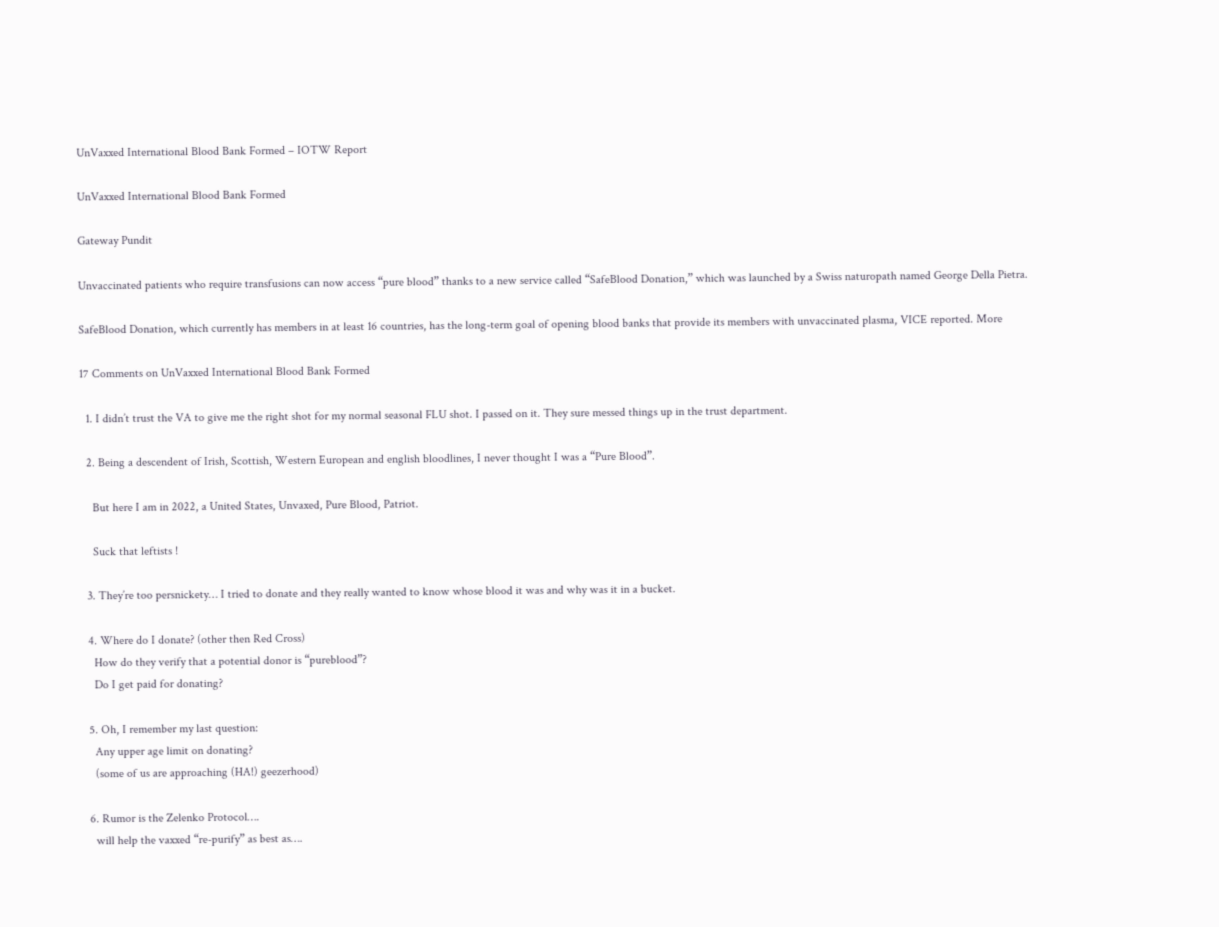UnVaxxed International Blood Bank Formed – IOTW Report

UnVaxxed International Blood Bank Formed

Gateway Pundit

Unvaccinated patients who require transfusions can now access “pure blood” thanks to a new service called “SafeBlood Donation,” which was launched by a Swiss naturopath named George Della Pietra.

SafeBlood Donation, which currently has members in at least 16 countries, has the long-term goal of opening blood banks that provide its members with unvaccinated plasma, VICE reported. More

17 Comments on UnVaxxed International Blood Bank Formed

  1. I didn’t trust the VA to give me the right shot for my normal seasonal FLU shot. I passed on it. They sure messed things up in the trust department.

  2. Being a descendent of Irish, Scottish, Western European and english bloodlines, I never thought I was a “Pure Blood”.

    But here I am in 2022, a United States, Unvaxed, Pure Blood, Patriot.

    Suck that leftists !

  3. They’re too persnickety… I tried to donate and they really wanted to know whose blood it was and why was it in a bucket.

  4. Where do I donate? (other then Red Cross)
    How do they verify that a potential donor is “pureblood”?
    Do I get paid for donating?

  5. Oh, I remember my last question:
    Any upper age limit on donating?
    (some of us are approaching (HA!) geezerhood)

  6. Rumor is the Zelenko Protocol….
    will help the vaxxed “re-purify” as best as….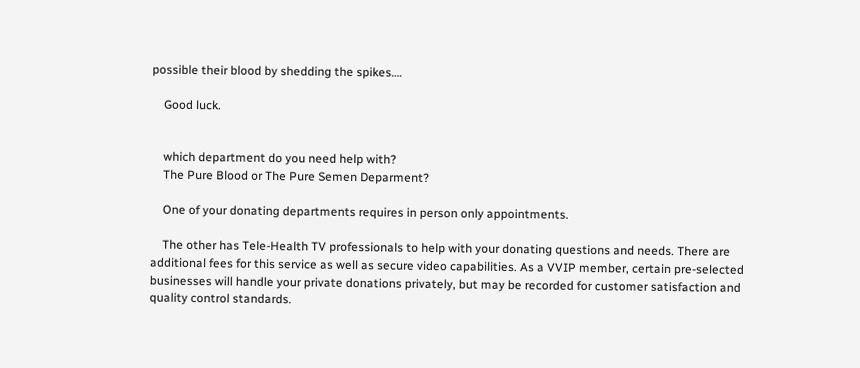possible their blood by shedding the spikes….

    Good luck.


    which department do you need help with?
    The Pure Blood or The Pure Semen Deparment?

    One of your donating departments requires in person only appointments.

    The other has Tele-Health TV professionals to help with your donating questions and needs. There are additional fees for this service as well as secure video capabilities. As a VVIP member, certain pre-selected businesses will handle your private donations privately, but may be recorded for customer satisfaction and quality control standards.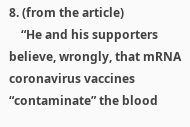8. (from the article)
    “He and his supporters believe, wrongly, that mRNA coronavirus vaccines “contaminate” the blood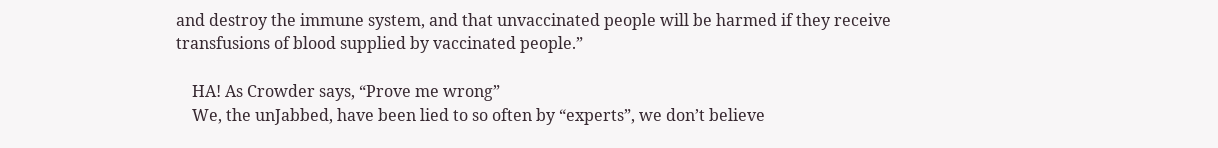and destroy the immune system, and that unvaccinated people will be harmed if they receive transfusions of blood supplied by vaccinated people.”

    HA! As Crowder says, “Prove me wrong”
    We, the unJabbed, have been lied to so often by “experts”, we don’t believe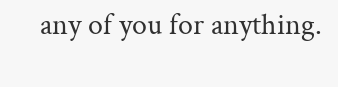any of you for anything.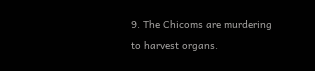9. The Chicoms are murdering to harvest organs.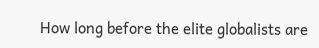How long before the elite globalists are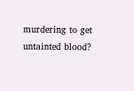murdering to get untainted blood?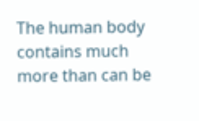The human body contains much more than can be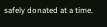safely donated at a time.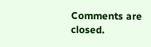Comments are closed.